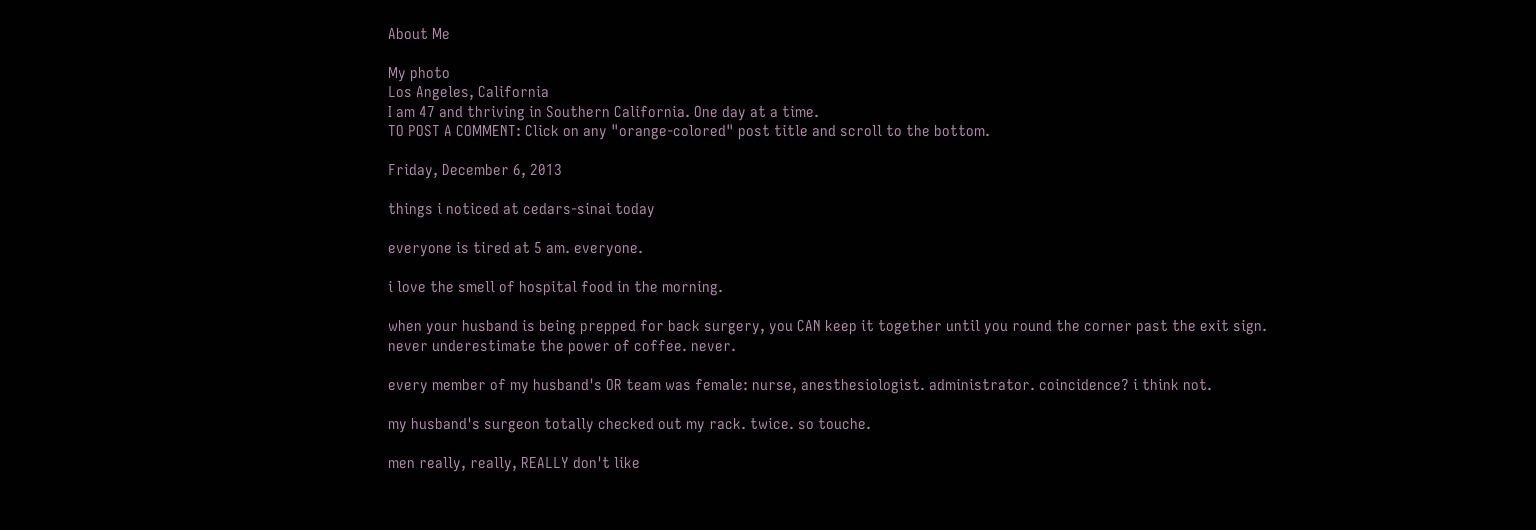About Me

My photo
Los Angeles, California
I am 47 and thriving in Southern California. One day at a time.
TO POST A COMMENT: Click on any "orange-colored" post title and scroll to the bottom.

Friday, December 6, 2013

things i noticed at cedars-sinai today

everyone is tired at 5 am. everyone.

i love the smell of hospital food in the morning.

when your husband is being prepped for back surgery, you CAN keep it together until you round the corner past the exit sign.
never underestimate the power of coffee. never.

every member of my husband's OR team was female: nurse, anesthesiologist. administrator. coincidence? i think not.

my husband's surgeon totally checked out my rack. twice. so touche.

men really, really, REALLY don't like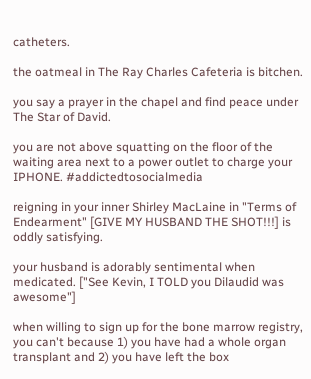catheters.

the oatmeal in The Ray Charles Cafeteria is bitchen.

you say a prayer in the chapel and find peace under The Star of David.

you are not above squatting on the floor of the waiting area next to a power outlet to charge your IPHONE. #addictedtosocialmedia

reigning in your inner Shirley MacLaine in "Terms of Endearment" [GIVE MY HUSBAND THE SHOT!!!] is oddly satisfying.

your husband is adorably sentimental when medicated. ["See Kevin, I TOLD you Dilaudid was awesome"]

when willing to sign up for the bone marrow registry, you can't because 1) you have had a whole organ transplant and 2) you have left the box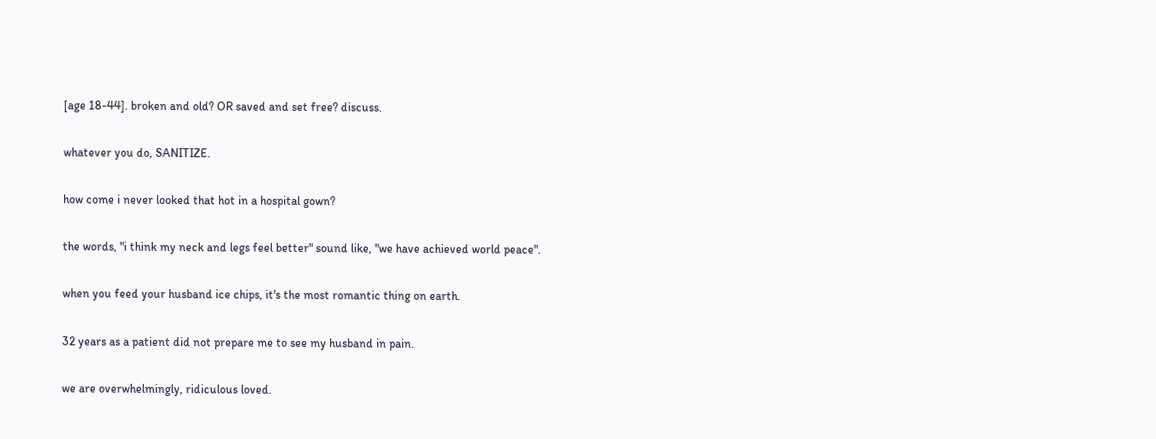[age 18-44]. broken and old? OR saved and set free? discuss.

whatever you do, SANITIZE.

how come i never looked that hot in a hospital gown?

the words, "i think my neck and legs feel better" sound like, "we have achieved world peace".

when you feed your husband ice chips, it's the most romantic thing on earth.

32 years as a patient did not prepare me to see my husband in pain.

we are overwhelmingly, ridiculous loved.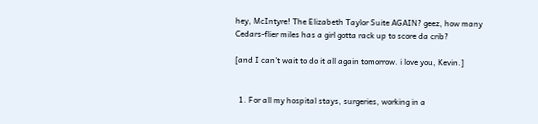hey, McIntyre! The Elizabeth Taylor Suite AGAIN? geez, how many Cedars-flier miles has a girl gotta rack up to score da crib?

[and I can't wait to do it all again tomorrow. i love you, Kevin.]


  1. For all my hospital stays, surgeries, working in a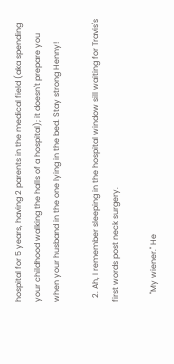hospital for 5 years, having 2 parents in the medical field (aka spending your childhood walking the halls of a hospital); it doesn't prepare you when your husband in the one lying in the bed. Stay strong Henny!

  2. Ah, I remember sleeping in the hospital window sill waiting for Travis's first words post neck surgery.

    "My wiener." He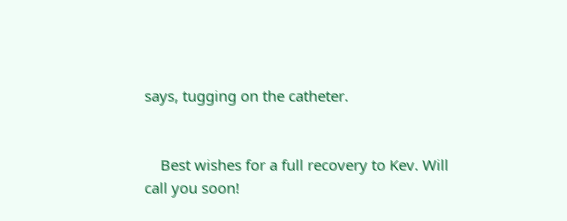says, tugging on the catheter.


    Best wishes for a full recovery to Kev. Will call you soon!